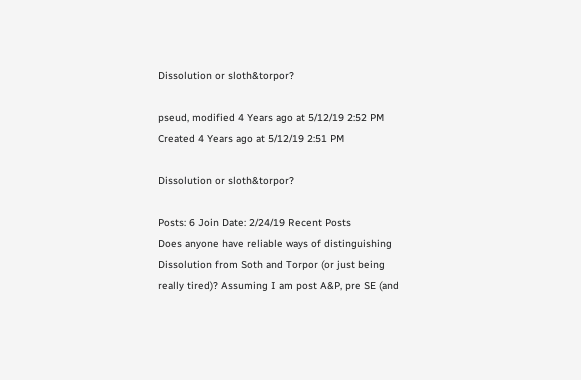Dissolution or sloth&torpor?

pseud, modified 4 Years ago at 5/12/19 2:52 PM
Created 4 Years ago at 5/12/19 2:51 PM

Dissolution or sloth&torpor?

Posts: 6 Join Date: 2/24/19 Recent Posts
Does anyone have reliable ways of distinguishing Dissolution from Soth and Torpor (or just being really tired)? Assuming I am post A&P, pre SE (and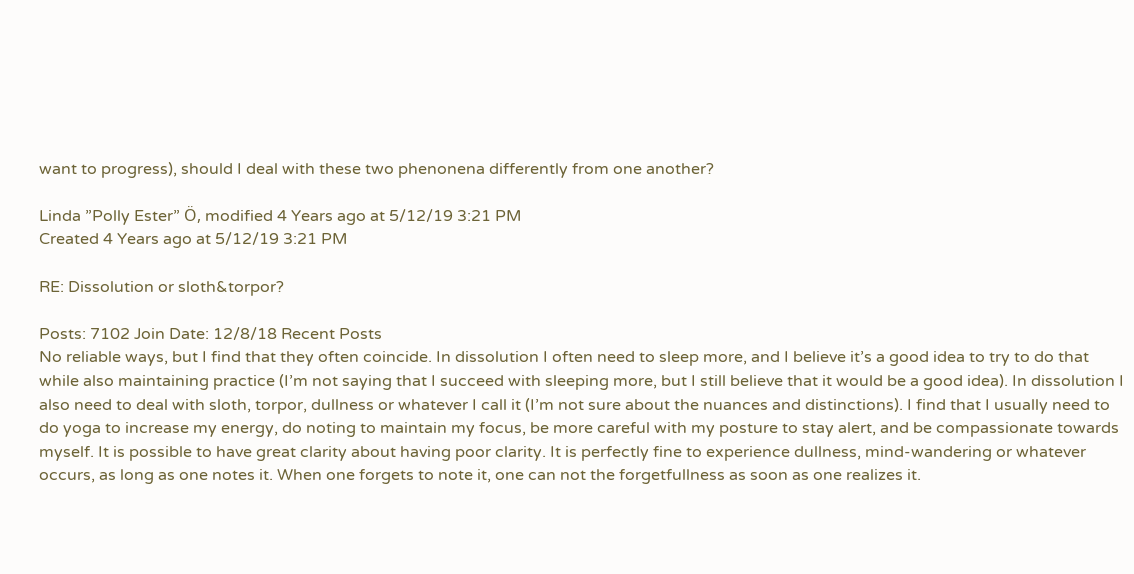want to progress), should I deal with these two phenonena differently from one another?

Linda ”Polly Ester” Ö, modified 4 Years ago at 5/12/19 3:21 PM
Created 4 Years ago at 5/12/19 3:21 PM

RE: Dissolution or sloth&torpor?

Posts: 7102 Join Date: 12/8/18 Recent Posts
No reliable ways, but I find that they often coincide. In dissolution I often need to sleep more, and I believe it’s a good idea to try to do that while also maintaining practice (I’m not saying that I succeed with sleeping more, but I still believe that it would be a good idea). In dissolution I also need to deal with sloth, torpor, dullness or whatever I call it (I’m not sure about the nuances and distinctions). I find that I usually need to do yoga to increase my energy, do noting to maintain my focus, be more careful with my posture to stay alert, and be compassionate towards myself. It is possible to have great clarity about having poor clarity. It is perfectly fine to experience dullness, mind-wandering or whatever occurs, as long as one notes it. When one forgets to note it, one can not the forgetfullness as soon as one realizes it.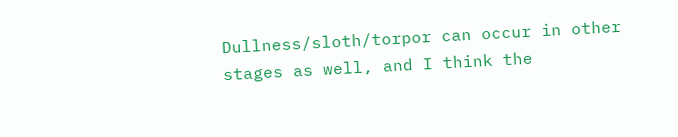Dullness/sloth/torpor can occur in other stages as well, and I think the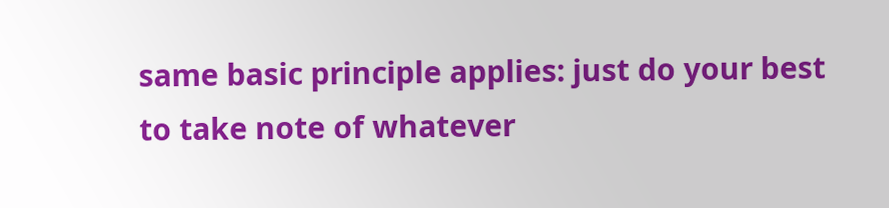same basic principle applies: just do your best to take note of whatever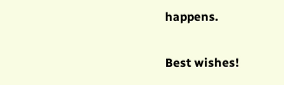happens.

Best wishes!